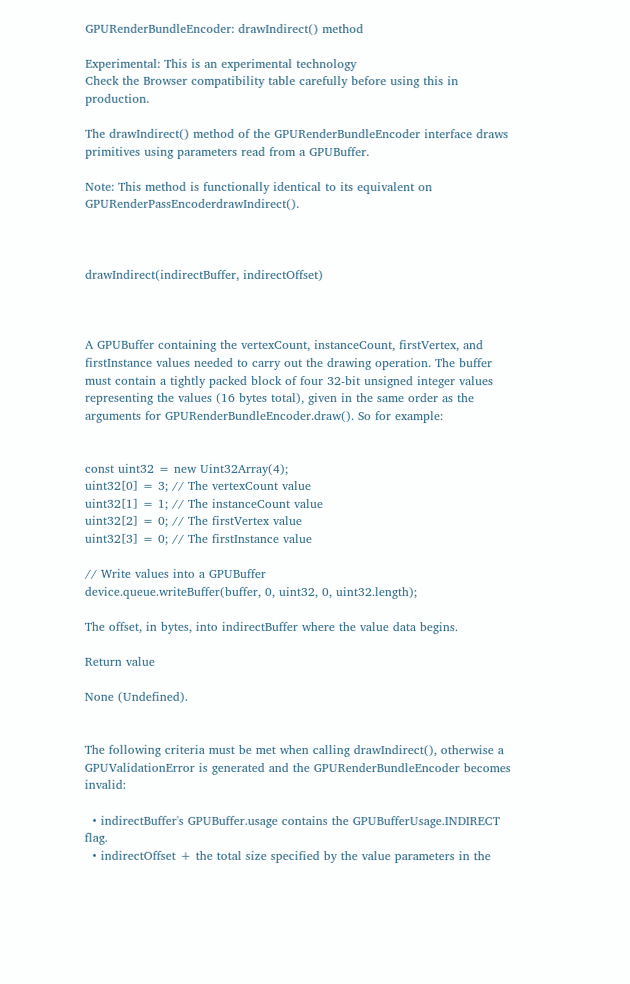GPURenderBundleEncoder: drawIndirect() method

Experimental: This is an experimental technology
Check the Browser compatibility table carefully before using this in production.

The drawIndirect() method of the GPURenderBundleEncoder interface draws primitives using parameters read from a GPUBuffer.

Note: This method is functionally identical to its equivalent on GPURenderPassEncoderdrawIndirect().



drawIndirect(indirectBuffer, indirectOffset)



A GPUBuffer containing the vertexCount, instanceCount, firstVertex, and firstInstance values needed to carry out the drawing operation. The buffer must contain a tightly packed block of four 32-bit unsigned integer values representing the values (16 bytes total), given in the same order as the arguments for GPURenderBundleEncoder.draw(). So for example:


const uint32 = new Uint32Array(4);
uint32[0] = 3; // The vertexCount value
uint32[1] = 1; // The instanceCount value
uint32[2] = 0; // The firstVertex value
uint32[3] = 0; // The firstInstance value

// Write values into a GPUBuffer
device.queue.writeBuffer(buffer, 0, uint32, 0, uint32.length);

The offset, in bytes, into indirectBuffer where the value data begins.

Return value

None (Undefined).


The following criteria must be met when calling drawIndirect(), otherwise a GPUValidationError is generated and the GPURenderBundleEncoder becomes invalid:

  • indirectBuffer's GPUBuffer.usage contains the GPUBufferUsage.INDIRECT flag.
  • indirectOffset + the total size specified by the value parameters in the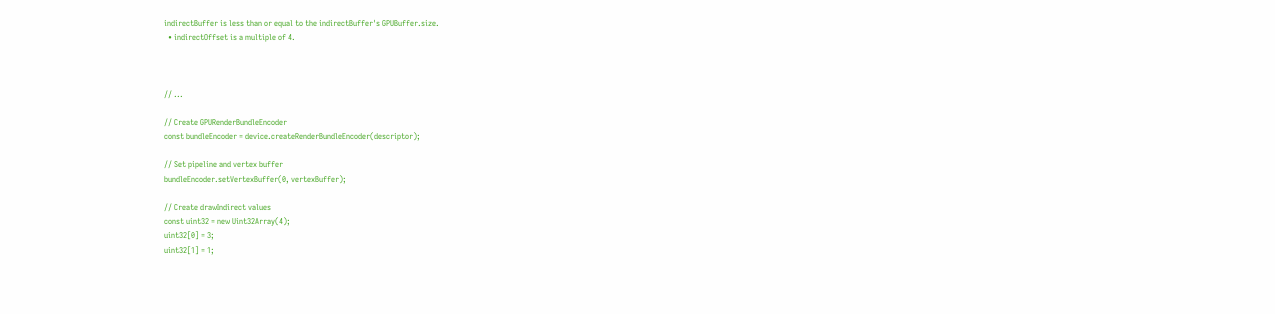indirectBuffer is less than or equal to the indirectBuffer's GPUBuffer.size.
  • indirectOffset is a multiple of 4.



// ...

// Create GPURenderBundleEncoder
const bundleEncoder = device.createRenderBundleEncoder(descriptor);

// Set pipeline and vertex buffer
bundleEncoder.setVertexBuffer(0, vertexBuffer);

// Create drawIndirect values
const uint32 = new Uint32Array(4);
uint32[0] = 3;
uint32[1] = 1;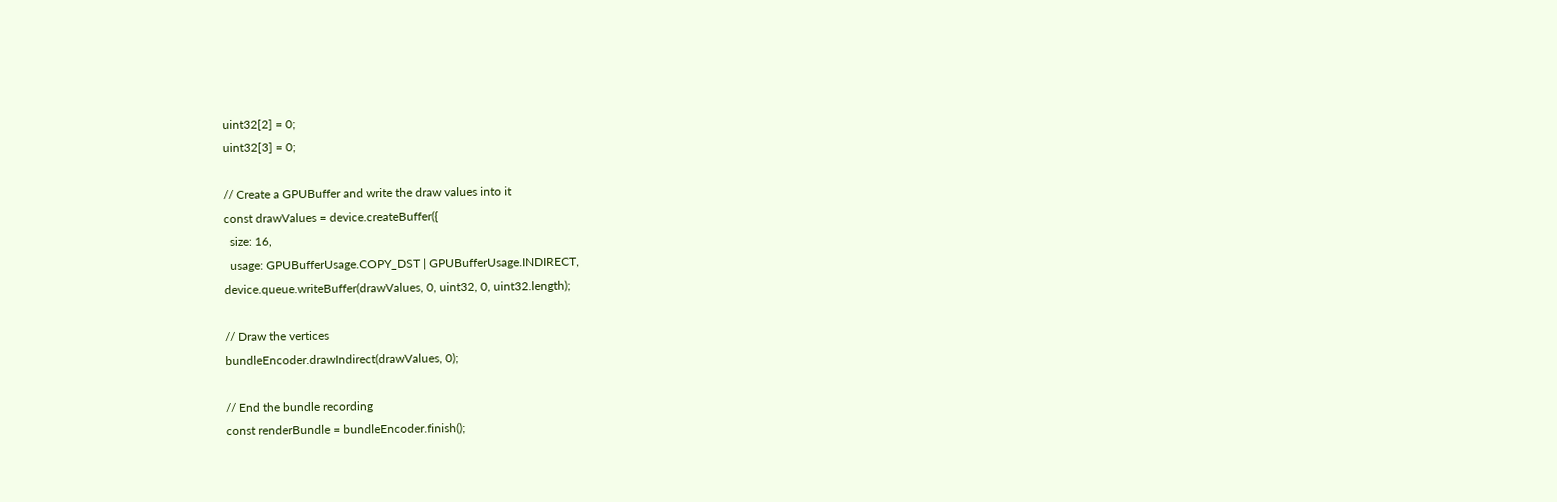uint32[2] = 0;
uint32[3] = 0;

// Create a GPUBuffer and write the draw values into it
const drawValues = device.createBuffer({
  size: 16,
  usage: GPUBufferUsage.COPY_DST | GPUBufferUsage.INDIRECT,
device.queue.writeBuffer(drawValues, 0, uint32, 0, uint32.length);

// Draw the vertices
bundleEncoder.drawIndirect(drawValues, 0);

// End the bundle recording
const renderBundle = bundleEncoder.finish();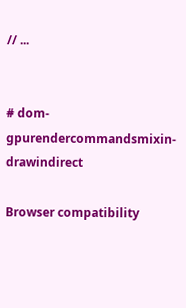// ...


# dom-gpurendercommandsmixin-drawindirect

Browser compatibility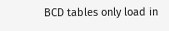BCD tables only load in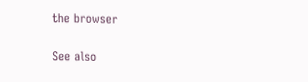the browser

See also